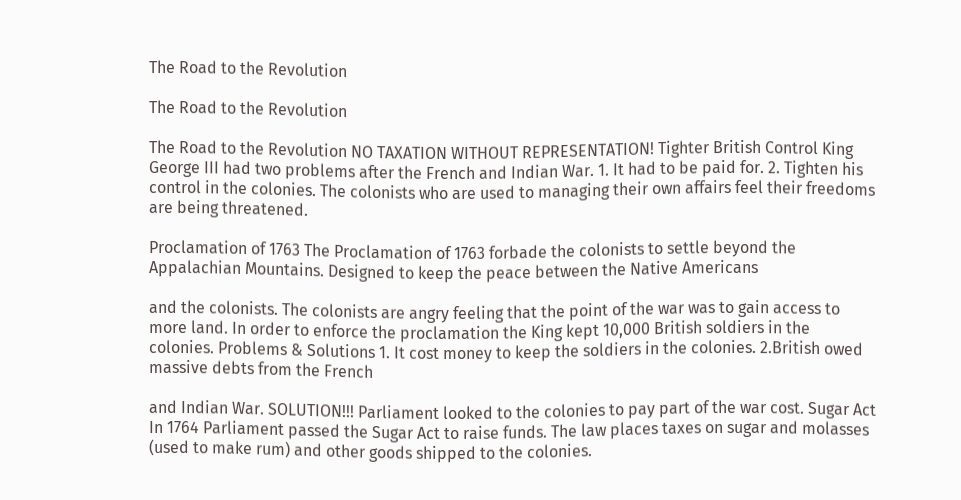The Road to the Revolution

The Road to the Revolution

The Road to the Revolution NO TAXATION WITHOUT REPRESENTATION! Tighter British Control King George III had two problems after the French and Indian War. 1. It had to be paid for. 2. Tighten his control in the colonies. The colonists who are used to managing their own affairs feel their freedoms are being threatened.

Proclamation of 1763 The Proclamation of 1763 forbade the colonists to settle beyond the Appalachian Mountains. Designed to keep the peace between the Native Americans

and the colonists. The colonists are angry feeling that the point of the war was to gain access to more land. In order to enforce the proclamation the King kept 10,000 British soldiers in the colonies. Problems & Solutions 1. It cost money to keep the soldiers in the colonies. 2.British owed massive debts from the French

and Indian War. SOLUTION!!! Parliament looked to the colonies to pay part of the war cost. Sugar Act In 1764 Parliament passed the Sugar Act to raise funds. The law places taxes on sugar and molasses (used to make rum) and other goods shipped to the colonies.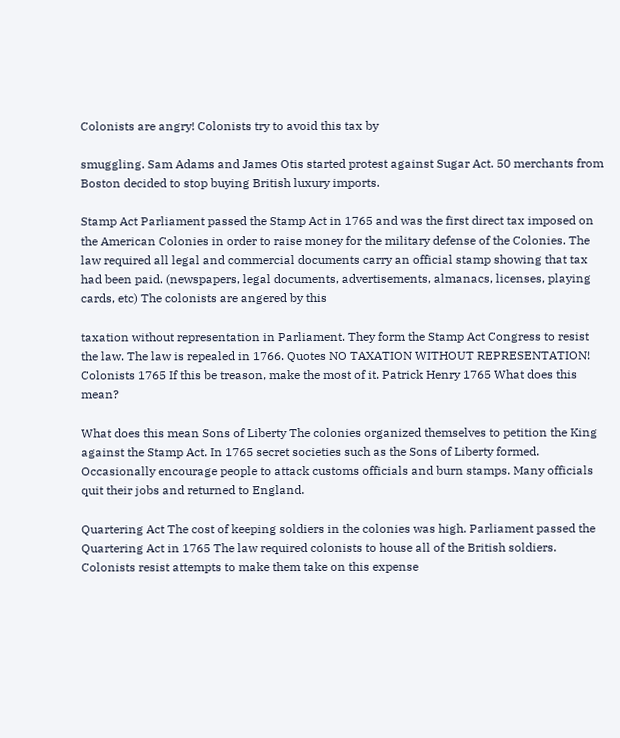Colonists are angry! Colonists try to avoid this tax by

smuggling. Sam Adams and James Otis started protest against Sugar Act. 50 merchants from Boston decided to stop buying British luxury imports.

Stamp Act Parliament passed the Stamp Act in 1765 and was the first direct tax imposed on the American Colonies in order to raise money for the military defense of the Colonies. The law required all legal and commercial documents carry an official stamp showing that tax had been paid. (newspapers, legal documents, advertisements, almanacs, licenses, playing cards, etc) The colonists are angered by this

taxation without representation in Parliament. They form the Stamp Act Congress to resist the law. The law is repealed in 1766. Quotes NO TAXATION WITHOUT REPRESENTATION! Colonists 1765 If this be treason, make the most of it. Patrick Henry 1765 What does this mean?

What does this mean Sons of Liberty The colonies organized themselves to petition the King against the Stamp Act. In 1765 secret societies such as the Sons of Liberty formed. Occasionally encourage people to attack customs officials and burn stamps. Many officials quit their jobs and returned to England.

Quartering Act The cost of keeping soldiers in the colonies was high. Parliament passed the Quartering Act in 1765 The law required colonists to house all of the British soldiers. Colonists resist attempts to make them take on this expense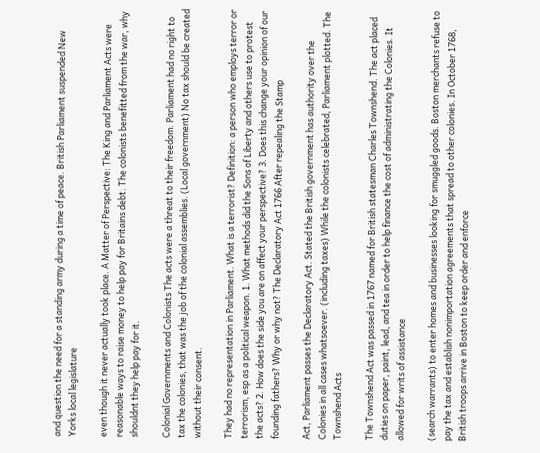and question the need for a standing army during a time of peace. British Parliament suspended New Yorks local legislature

even though it never actually took place. A Matter of Perspective: The King and Parliament Acts were reasonable ways to raise money to help pay for Britains debt. The colonists benefitted from the war, why shouldnt they help pay for it.

Colonial Governments and Colonists The acts were a threat to their freedom. Parliament had no right to tax the colonies, that was the job of the colonial assemblies. (Local government) No tax should be created without their consent.

They had no representation in Parliament. What is a terrorist? Definition: a person who employs terror or terrorism, esp as a political weapon. 1. What methods did the Sons of Liberty and others use to protest the acts? 2. How does the side you are on affect your perspective? 3. Does this change your opinion of our founding fathers? Why or why not? The Declaratory Act 1766 After repealing the Stamp

Act, Parliament passes the Declaratory Act. Stated the British government has authority over the Colonies in all cases whatsoever. (including taxes) While the colonists celebrated, Parliament plotted. The Townshend Acts

The Townshend Act was passed in 1767 named for British statesman Charles Townshend. The act placed duties on paper, paint, lead, and tea in order to help finance the cost of administrating the Colonies. It allowed for writs of assistance

(search warrants) to enter homes and businesses looking for smuggled goods. Boston merchants refuse to pay the tax and establish nonimportation agreements that spread to other colonies. In October 1768, British troops arrive in Boston to keep order and enforce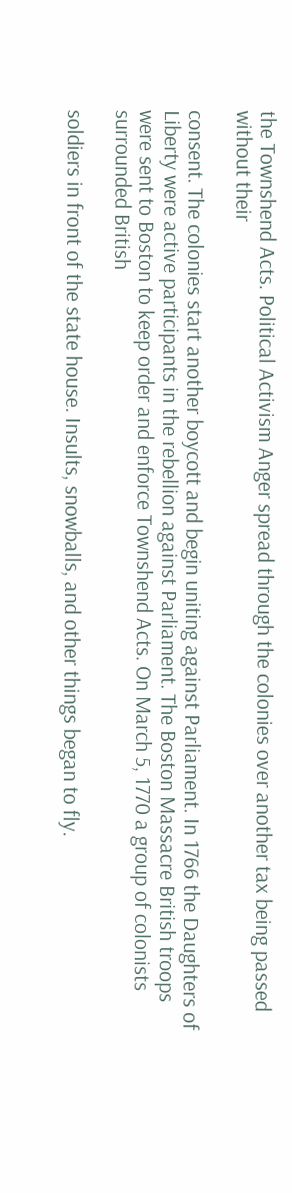the Townshend Acts. Political Activism Anger spread through the colonies over another tax being passed without their

consent. The colonies start another boycott and begin uniting against Parliament. In 1766 the Daughters of Liberty were active participants in the rebellion against Parliament. The Boston Massacre British troops were sent to Boston to keep order and enforce Townshend Acts. On March 5, 1770 a group of colonists surrounded British

soldiers in front of the state house. Insults, snowballs, and other things began to fly.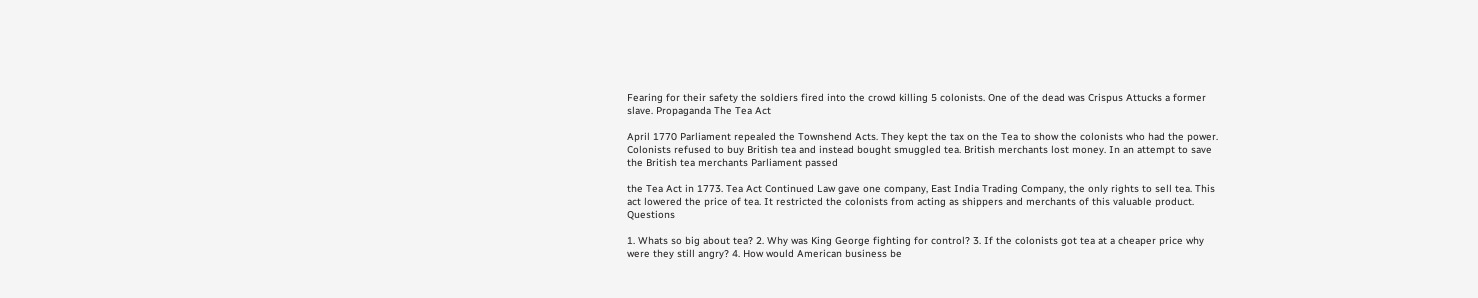Fearing for their safety the soldiers fired into the crowd killing 5 colonists. One of the dead was Crispus Attucks a former slave. Propaganda The Tea Act

April 1770 Parliament repealed the Townshend Acts. They kept the tax on the Tea to show the colonists who had the power. Colonists refused to buy British tea and instead bought smuggled tea. British merchants lost money. In an attempt to save the British tea merchants Parliament passed

the Tea Act in 1773. Tea Act Continued Law gave one company, East India Trading Company, the only rights to sell tea. This act lowered the price of tea. It restricted the colonists from acting as shippers and merchants of this valuable product. Questions

1. Whats so big about tea? 2. Why was King George fighting for control? 3. If the colonists got tea at a cheaper price why were they still angry? 4. How would American business be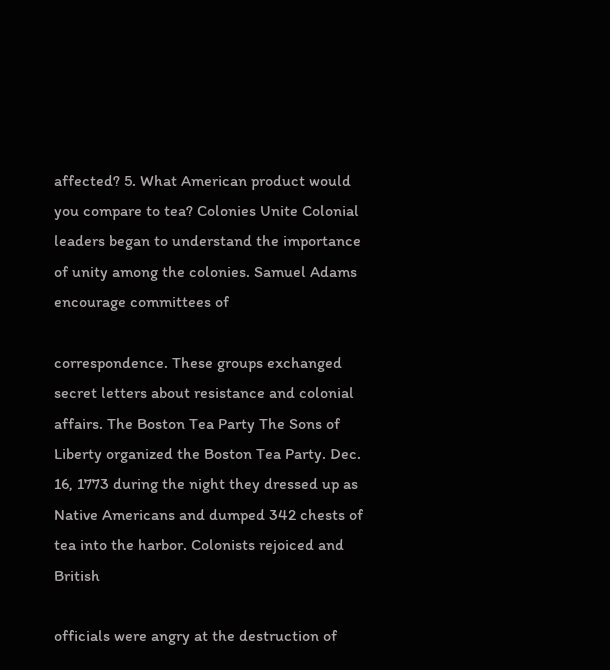affected? 5. What American product would you compare to tea? Colonies Unite Colonial leaders began to understand the importance of unity among the colonies. Samuel Adams encourage committees of

correspondence. These groups exchanged secret letters about resistance and colonial affairs. The Boston Tea Party The Sons of Liberty organized the Boston Tea Party. Dec. 16, 1773 during the night they dressed up as Native Americans and dumped 342 chests of tea into the harbor. Colonists rejoiced and British

officials were angry at the destruction of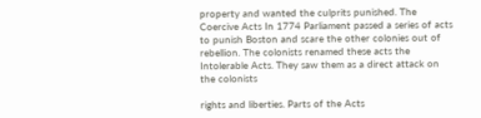property and wanted the culprits punished. The Coercive Acts In 1774 Parliament passed a series of acts to punish Boston and scare the other colonies out of rebellion. The colonists renamed these acts the Intolerable Acts. They saw them as a direct attack on the colonists

rights and liberties. Parts of the Acts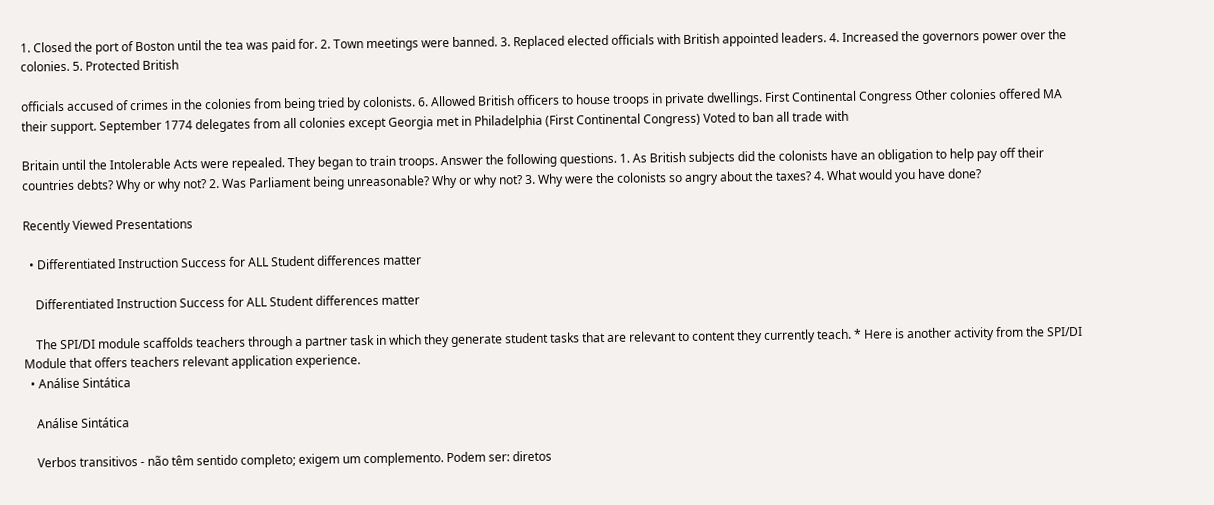1. Closed the port of Boston until the tea was paid for. 2. Town meetings were banned. 3. Replaced elected officials with British appointed leaders. 4. Increased the governors power over the colonies. 5. Protected British

officials accused of crimes in the colonies from being tried by colonists. 6. Allowed British officers to house troops in private dwellings. First Continental Congress Other colonies offered MA their support. September 1774 delegates from all colonies except Georgia met in Philadelphia (First Continental Congress) Voted to ban all trade with

Britain until the Intolerable Acts were repealed. They began to train troops. Answer the following questions. 1. As British subjects did the colonists have an obligation to help pay off their countries debts? Why or why not? 2. Was Parliament being unreasonable? Why or why not? 3. Why were the colonists so angry about the taxes? 4. What would you have done?

Recently Viewed Presentations

  • Differentiated Instruction Success for ALL Student differences matter

    Differentiated Instruction Success for ALL Student differences matter

    The SPI/DI module scaffolds teachers through a partner task in which they generate student tasks that are relevant to content they currently teach. * Here is another activity from the SPI/DI Module that offers teachers relevant application experience.
  • Análise Sintática

    Análise Sintática

    Verbos transitivos - não têm sentido completo; exigem um complemento. Podem ser: diretos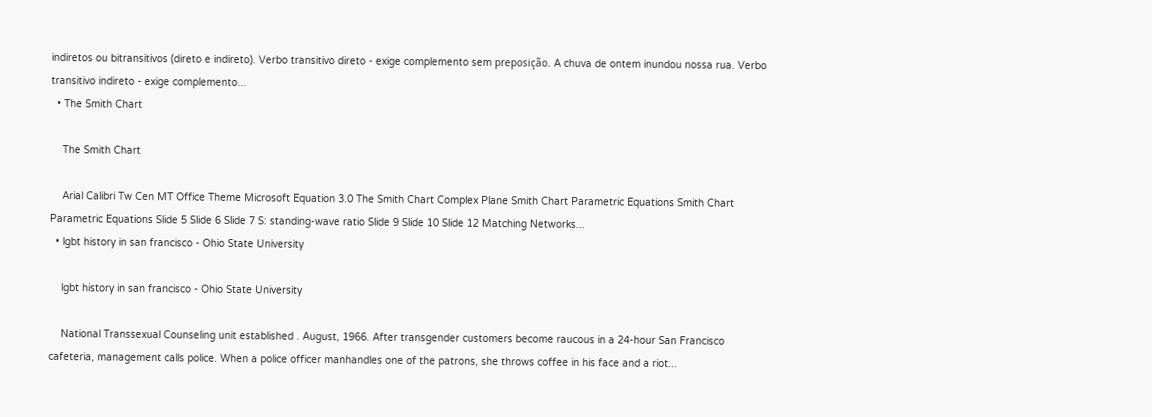indiretos ou bitransitivos (direto e indireto). Verbo transitivo direto - exige complemento sem preposição. A chuva de ontem inundou nossa rua. Verbo transitivo indireto - exige complemento...
  • The Smith Chart

    The Smith Chart

    Arial Calibri Tw Cen MT Office Theme Microsoft Equation 3.0 The Smith Chart Complex Plane Smith Chart Parametric Equations Smith Chart Parametric Equations Slide 5 Slide 6 Slide 7 S: standing-wave ratio Slide 9 Slide 10 Slide 12 Matching Networks...
  • lgbt history in san francisco - Ohio State University

    lgbt history in san francisco - Ohio State University

    National Transsexual Counseling unit established . August, 1966. After transgender customers become raucous in a 24-hour San Francisco cafeteria, management calls police. When a police officer manhandles one of the patrons, she throws coffee in his face and a riot...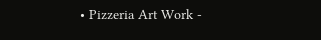• Pizzeria Art Work -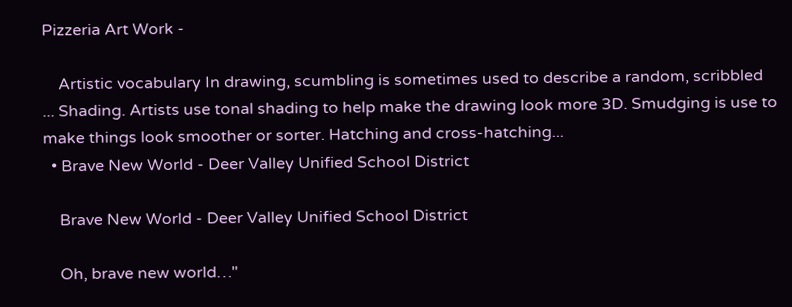Pizzeria Art Work -

    Artistic vocabulary In drawing, scumbling is sometimes used to describe a random, scribbled ... Shading. Artists use tonal shading to help make the drawing look more 3D. Smudging is use to make things look smoother or sorter. Hatching and cross-hatching...
  • Brave New World - Deer Valley Unified School District

    Brave New World - Deer Valley Unified School District

    Oh, brave new world…"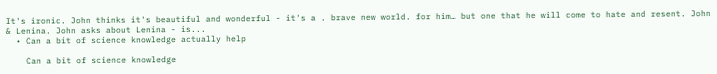It's ironic. John thinks it's beautiful and wonderful - it's a . brave new world. for him… but one that he will come to hate and resent. John & Lenina. John asks about Lenina - is...
  • Can a bit of science knowledge actually help

    Can a bit of science knowledge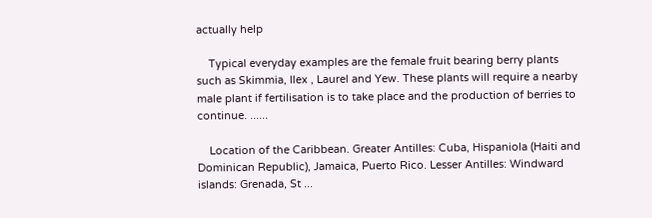actually help

    Typical everyday examples are the female fruit bearing berry plants such as Skimmia, Ilex , Laurel and Yew. These plants will require a nearby male plant if fertilisation is to take place and the production of berries to continue. ......

    Location of the Caribbean. Greater Antilles: Cuba, Hispaniola (Haiti and Dominican Republic), Jamaica, Puerto Rico. Lesser Antilles: Windward islands: Grenada, St ...